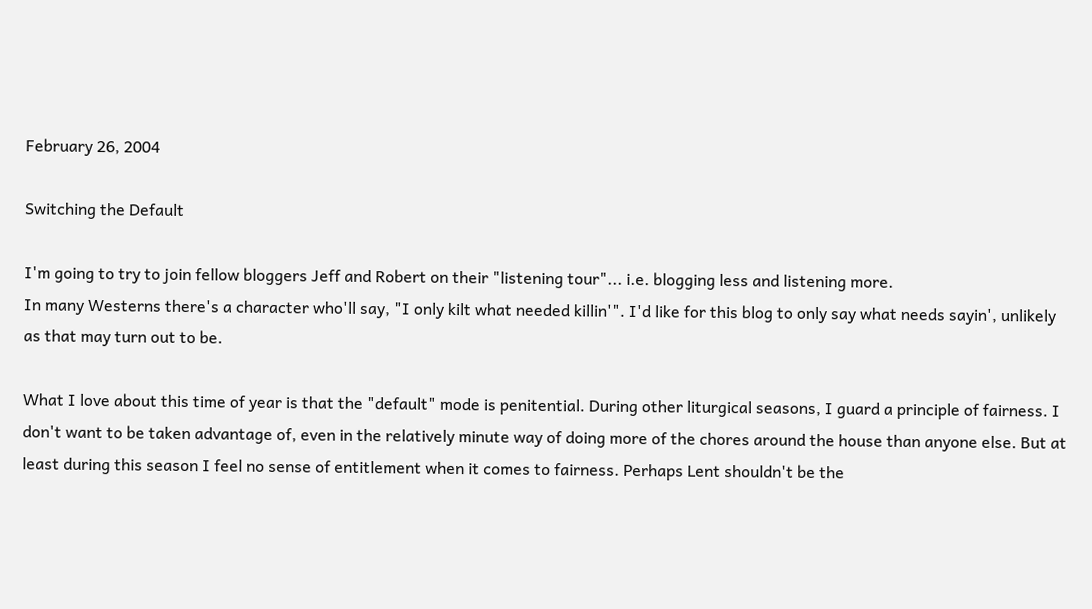February 26, 2004

Switching the Default

I'm going to try to join fellow bloggers Jeff and Robert on their "listening tour"... i.e. blogging less and listening more.
In many Westerns there's a character who'll say, "I only kilt what needed killin'". I'd like for this blog to only say what needs sayin', unlikely as that may turn out to be.

What I love about this time of year is that the "default" mode is penitential. During other liturgical seasons, I guard a principle of fairness. I don't want to be taken advantage of, even in the relatively minute way of doing more of the chores around the house than anyone else. But at least during this season I feel no sense of entitlement when it comes to fairness. Perhaps Lent shouldn't be the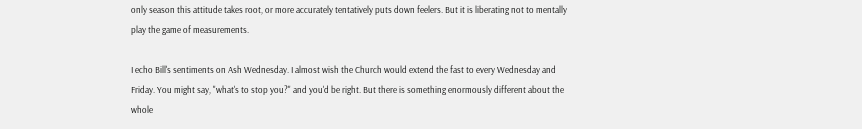only season this attitude takes root, or more accurately tentatively puts down feelers. But it is liberating not to mentally play the game of measurements.

I echo Bill's sentiments on Ash Wednesday. I almost wish the Church would extend the fast to every Wednesday and Friday. You might say, "what's to stop you?" and you'd be right. But there is something enormously different about the whole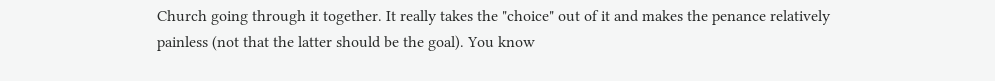Church going through it together. It really takes the "choice" out of it and makes the penance relatively painless (not that the latter should be the goal). You know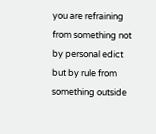you are refraining from something not by personal edict but by rule from something outside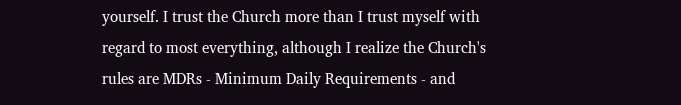yourself. I trust the Church more than I trust myself with regard to most everything, although I realize the Church's rules are MDRs - Minimum Daily Requirements - and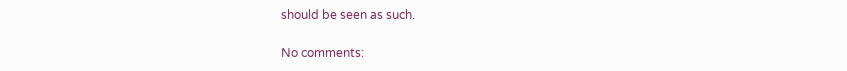should be seen as such.

No comments: